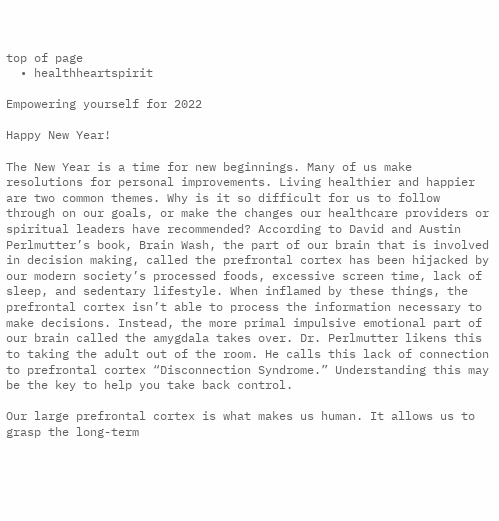top of page
  • healthheartspirit

Empowering yourself for 2022

Happy New Year!

The New Year is a time for new beginnings. Many of us make resolutions for personal improvements. Living healthier and happier are two common themes. Why is it so difficult for us to follow through on our goals, or make the changes our healthcare providers or spiritual leaders have recommended? According to David and Austin Perlmutter’s book, Brain Wash, the part of our brain that is involved in decision making, called the prefrontal cortex has been hijacked by our modern society’s processed foods, excessive screen time, lack of sleep, and sedentary lifestyle. When inflamed by these things, the prefrontal cortex isn’t able to process the information necessary to make decisions. Instead, the more primal impulsive emotional part of our brain called the amygdala takes over. Dr. Perlmutter likens this to taking the adult out of the room. He calls this lack of connection to prefrontal cortex “Disconnection Syndrome.” Understanding this may be the key to help you take back control.

Our large prefrontal cortex is what makes us human. It allows us to grasp the long-term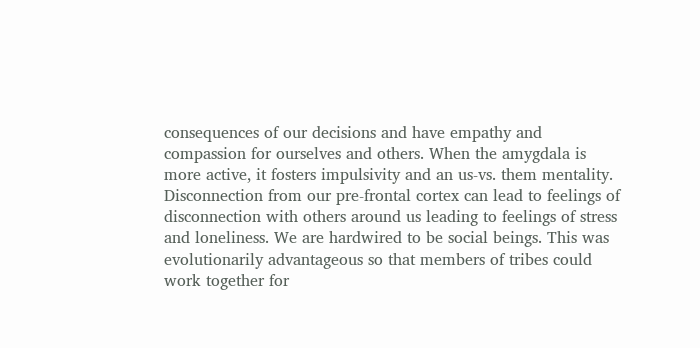consequences of our decisions and have empathy and compassion for ourselves and others. When the amygdala is more active, it fosters impulsivity and an us-vs. them mentality. Disconnection from our pre-frontal cortex can lead to feelings of disconnection with others around us leading to feelings of stress and loneliness. We are hardwired to be social beings. This was evolutionarily advantageous so that members of tribes could work together for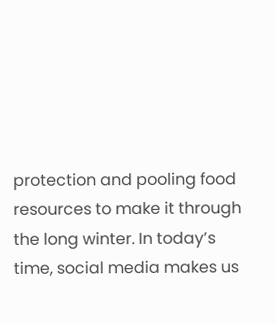protection and pooling food resources to make it through the long winter. In today’s time, social media makes us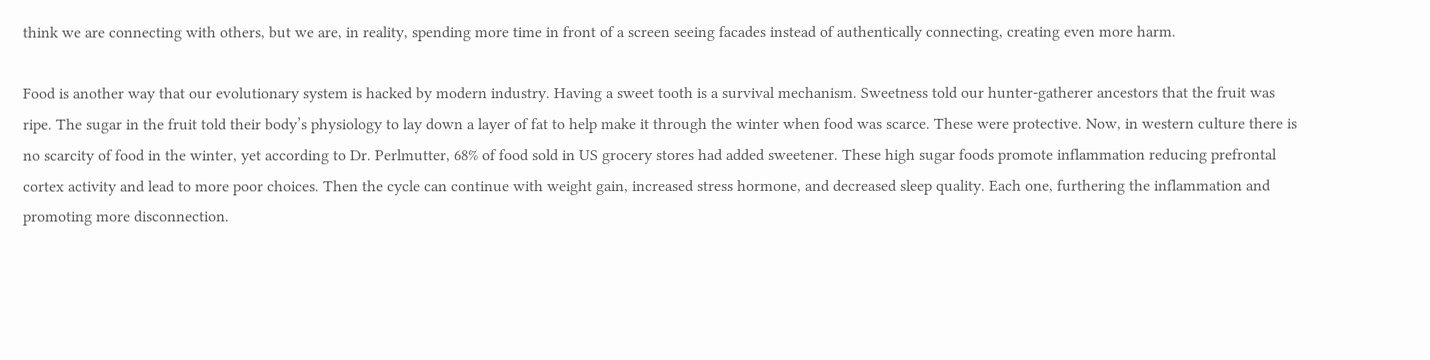think we are connecting with others, but we are, in reality, spending more time in front of a screen seeing facades instead of authentically connecting, creating even more harm.

Food is another way that our evolutionary system is hacked by modern industry. Having a sweet tooth is a survival mechanism. Sweetness told our hunter-gatherer ancestors that the fruit was ripe. The sugar in the fruit told their body’s physiology to lay down a layer of fat to help make it through the winter when food was scarce. These were protective. Now, in western culture there is no scarcity of food in the winter, yet according to Dr. Perlmutter, 68% of food sold in US grocery stores had added sweetener. These high sugar foods promote inflammation reducing prefrontal cortex activity and lead to more poor choices. Then the cycle can continue with weight gain, increased stress hormone, and decreased sleep quality. Each one, furthering the inflammation and promoting more disconnection.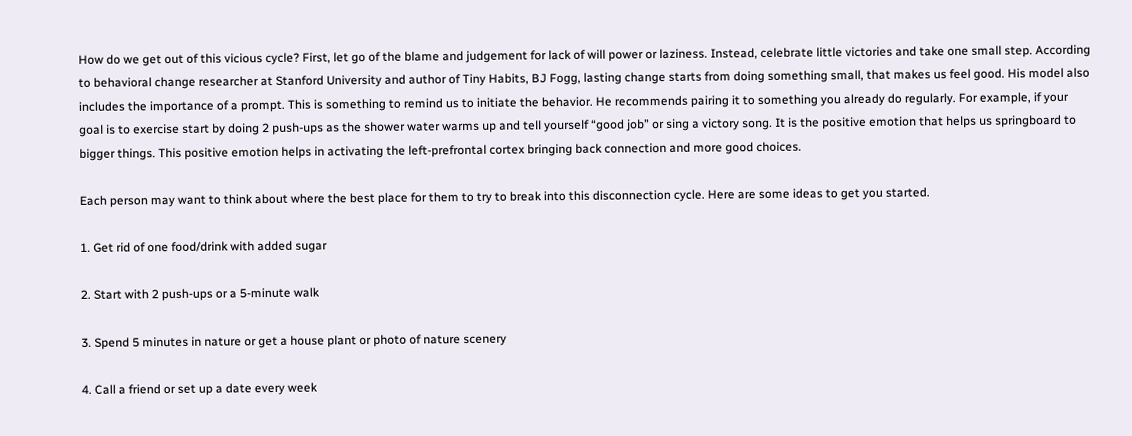How do we get out of this vicious cycle? First, let go of the blame and judgement for lack of will power or laziness. Instead, celebrate little victories and take one small step. According to behavioral change researcher at Stanford University and author of Tiny Habits, BJ Fogg, lasting change starts from doing something small, that makes us feel good. His model also includes the importance of a prompt. This is something to remind us to initiate the behavior. He recommends pairing it to something you already do regularly. For example, if your goal is to exercise start by doing 2 push-ups as the shower water warms up and tell yourself “good job” or sing a victory song. It is the positive emotion that helps us springboard to bigger things. This positive emotion helps in activating the left-prefrontal cortex bringing back connection and more good choices.

Each person may want to think about where the best place for them to try to break into this disconnection cycle. Here are some ideas to get you started.

1. Get rid of one food/drink with added sugar

2. Start with 2 push-ups or a 5-minute walk

3. Spend 5 minutes in nature or get a house plant or photo of nature scenery

4. Call a friend or set up a date every week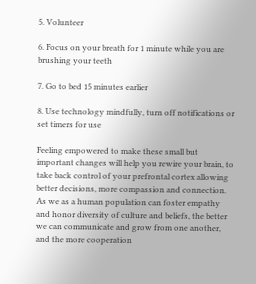5. Volunteer

6. Focus on your breath for 1 minute while you are brushing your teeth

7. Go to bed 15 minutes earlier

8. Use technology mindfully, turn off notifications or set timers for use

Feeling empowered to make these small but important changes will help you rewire your brain, to take back control of your prefrontal cortex allowing better decisions, more compassion and connection. As we as a human population can foster empathy and honor diversity of culture and beliefs, the better we can communicate and grow from one another, and the more cooperation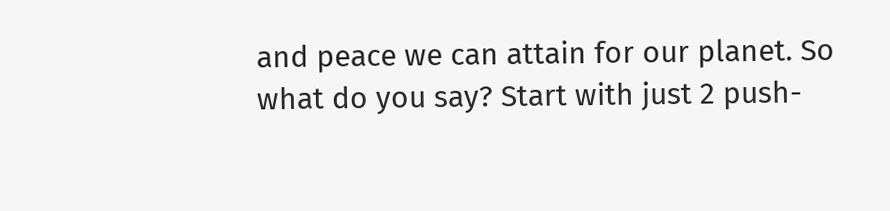and peace we can attain for our planet. So what do you say? Start with just 2 push-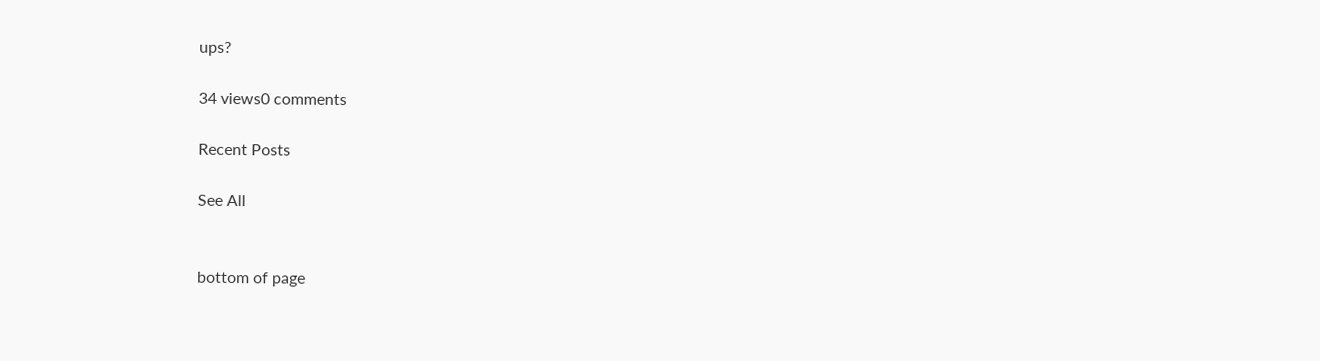ups?

34 views0 comments

Recent Posts

See All


bottom of page